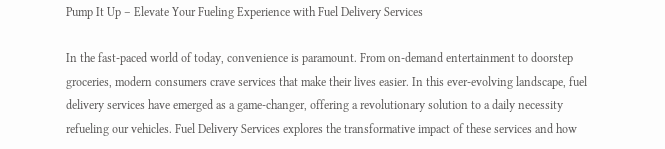Pump It Up – Elevate Your Fueling Experience with Fuel Delivery Services

In the fast-paced world of today, convenience is paramount. From on-demand entertainment to doorstep groceries, modern consumers crave services that make their lives easier. In this ever-evolving landscape, fuel delivery services have emerged as a game-changer, offering a revolutionary solution to a daily necessity refueling our vehicles. Fuel Delivery Services explores the transformative impact of these services and how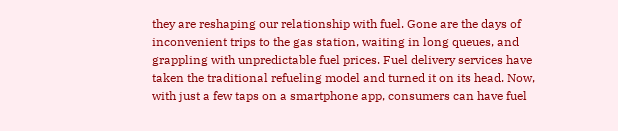they are reshaping our relationship with fuel. Gone are the days of inconvenient trips to the gas station, waiting in long queues, and grappling with unpredictable fuel prices. Fuel delivery services have taken the traditional refueling model and turned it on its head. Now, with just a few taps on a smartphone app, consumers can have fuel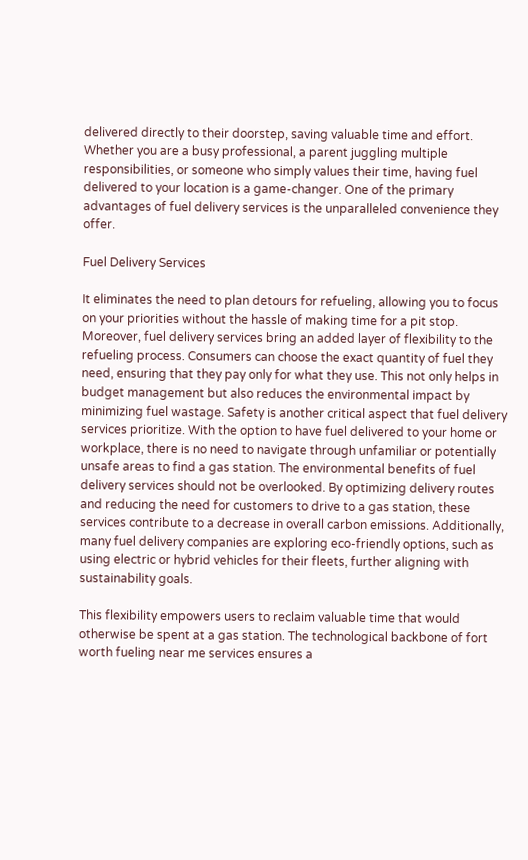delivered directly to their doorstep, saving valuable time and effort. Whether you are a busy professional, a parent juggling multiple responsibilities, or someone who simply values their time, having fuel delivered to your location is a game-changer. One of the primary advantages of fuel delivery services is the unparalleled convenience they offer.

Fuel Delivery Services

It eliminates the need to plan detours for refueling, allowing you to focus on your priorities without the hassle of making time for a pit stop. Moreover, fuel delivery services bring an added layer of flexibility to the refueling process. Consumers can choose the exact quantity of fuel they need, ensuring that they pay only for what they use. This not only helps in budget management but also reduces the environmental impact by minimizing fuel wastage. Safety is another critical aspect that fuel delivery services prioritize. With the option to have fuel delivered to your home or workplace, there is no need to navigate through unfamiliar or potentially unsafe areas to find a gas station. The environmental benefits of fuel delivery services should not be overlooked. By optimizing delivery routes and reducing the need for customers to drive to a gas station, these services contribute to a decrease in overall carbon emissions. Additionally, many fuel delivery companies are exploring eco-friendly options, such as using electric or hybrid vehicles for their fleets, further aligning with sustainability goals.

This flexibility empowers users to reclaim valuable time that would otherwise be spent at a gas station. The technological backbone of fort worth fueling near me services ensures a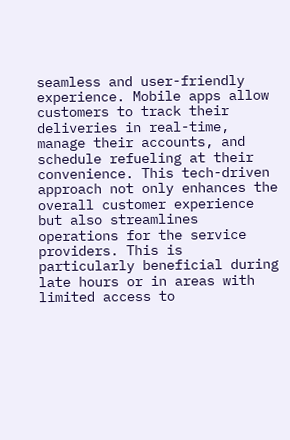seamless and user-friendly experience. Mobile apps allow customers to track their deliveries in real-time, manage their accounts, and schedule refueling at their convenience. This tech-driven approach not only enhances the overall customer experience but also streamlines operations for the service providers. This is particularly beneficial during late hours or in areas with limited access to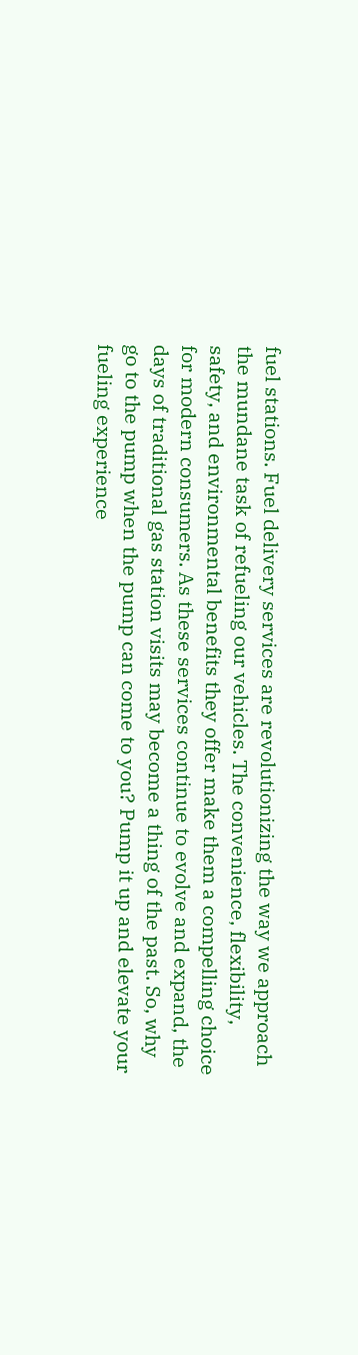fuel stations. Fuel delivery services are revolutionizing the way we approach the mundane task of refueling our vehicles. The convenience, flexibility, safety, and environmental benefits they offer make them a compelling choice for modern consumers. As these services continue to evolve and expand, the days of traditional gas station visits may become a thing of the past. So, why go to the pump when the pump can come to you? Pump it up and elevate your fueling experience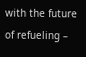with the future of refueling –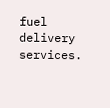fuel delivery services.